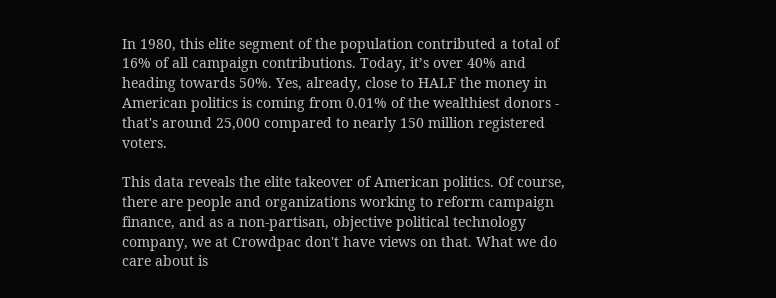In 1980, this elite segment of the population contributed a total of 16% of all campaign contributions. Today, it’s over 40% and heading towards 50%. Yes, already, close to HALF the money in American politics is coming from 0.01% of the wealthiest donors - that's around 25,000 compared to nearly 150 million registered voters.

This data reveals the elite takeover of American politics. Of course, there are people and organizations working to reform campaign finance, and as a non-partisan, objective political technology company, we at Crowdpac don't have views on that. What we do care about is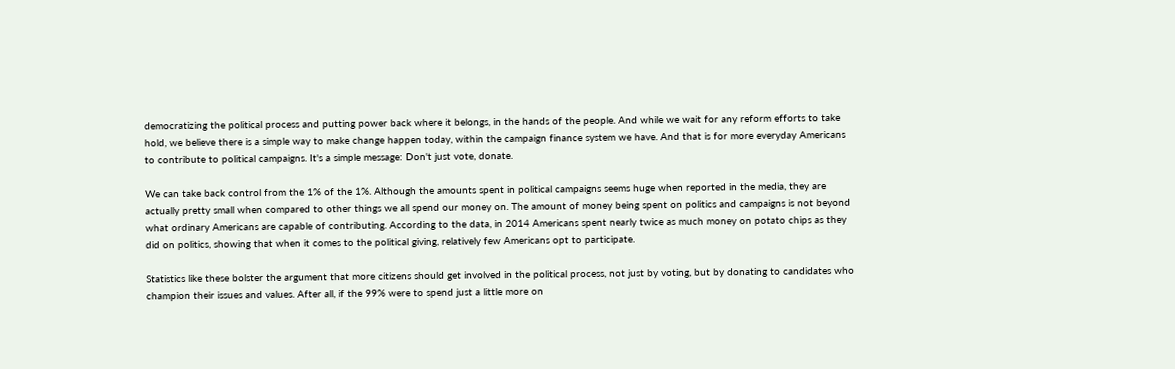democratizing the political process and putting power back where it belongs, in the hands of the people. And while we wait for any reform efforts to take hold, we believe there is a simple way to make change happen today, within the campaign finance system we have. And that is for more everyday Americans to contribute to political campaigns. It's a simple message: Don't just vote, donate.

We can take back control from the 1% of the 1%. Although the amounts spent in political campaigns seems huge when reported in the media, they are actually pretty small when compared to other things we all spend our money on. The amount of money being spent on politics and campaigns is not beyond what ordinary Americans are capable of contributing. According to the data, in 2014 Americans spent nearly twice as much money on potato chips as they did on politics, showing that when it comes to the political giving, relatively few Americans opt to participate.

Statistics like these bolster the argument that more citizens should get involved in the political process, not just by voting, but by donating to candidates who champion their issues and values. After all, if the 99% were to spend just a little more on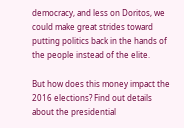democracy, and less on Doritos, we could make great strides toward putting politics back in the hands of the people instead of the elite.

But how does this money impact the 2016 elections? Find out details about the presidential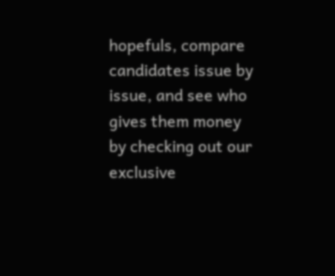hopefuls, compare candidates issue by issue, and see who gives them money by checking out our exclusive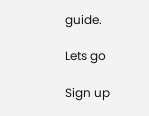guide.

Lets go

Sign up